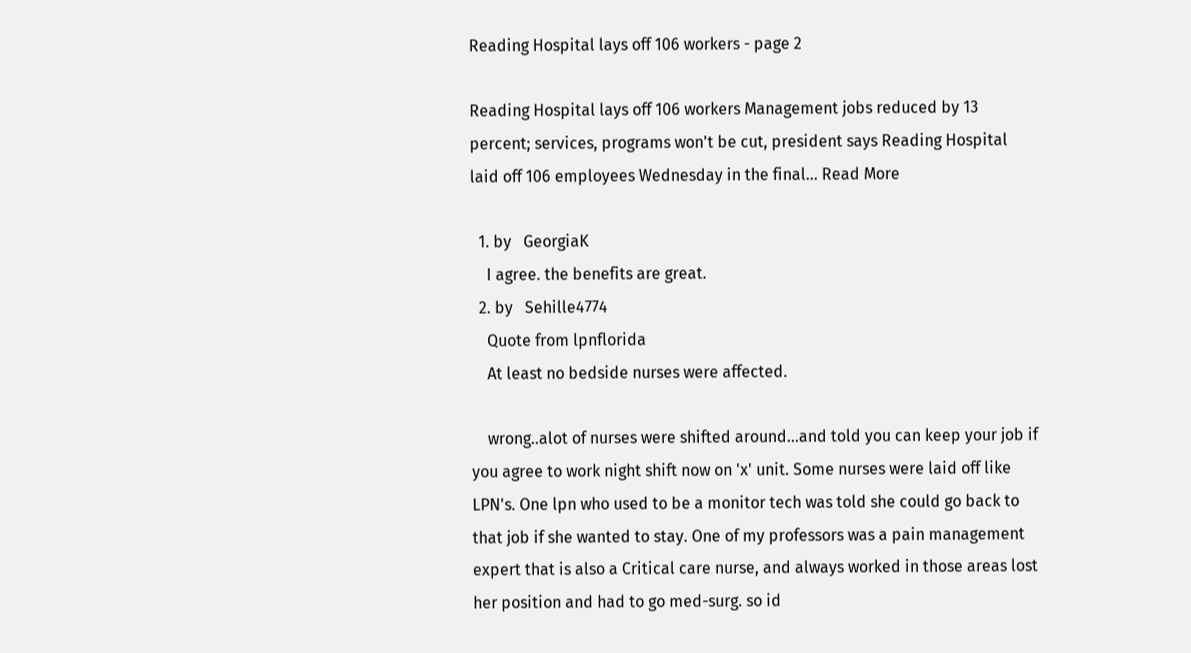Reading Hospital lays off 106 workers - page 2

Reading Hospital lays off 106 workers Management jobs reduced by 13 percent; services, programs won't be cut, president says Reading Hospital laid off 106 employees Wednesday in the final... Read More

  1. by   GeorgiaK
    I agree. the benefits are great.
  2. by   Sehille4774
    Quote from lpnflorida
    At least no bedside nurses were affected.

    wrong..alot of nurses were shifted around...and told you can keep your job if you agree to work night shift now on 'x' unit. Some nurses were laid off like LPN's. One lpn who used to be a monitor tech was told she could go back to that job if she wanted to stay. One of my professors was a pain management expert that is also a Critical care nurse, and always worked in those areas lost her position and had to go med-surg. so id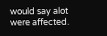would say alot were affected.